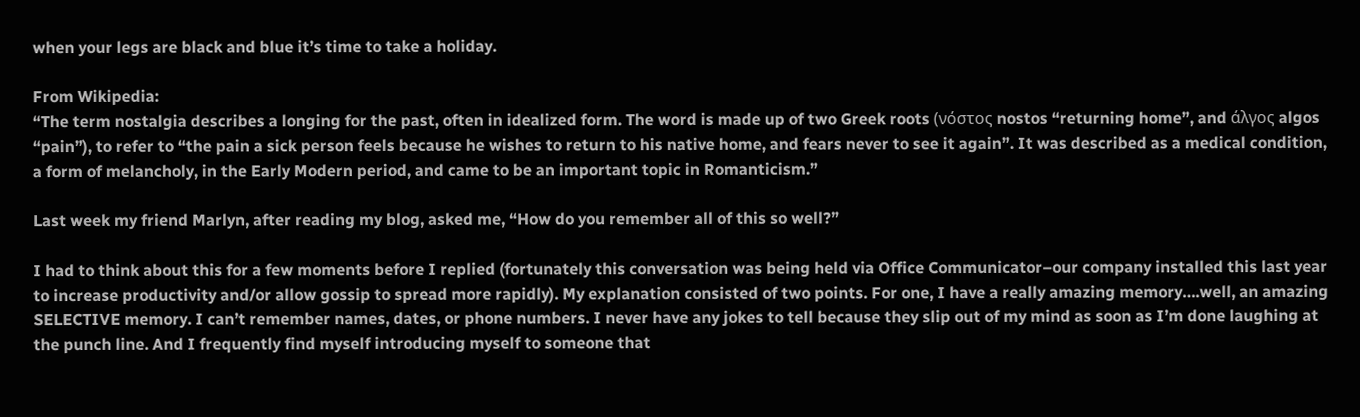when your legs are black and blue it’s time to take a holiday.

From Wikipedia:
“The term nostalgia describes a longing for the past, often in idealized form. The word is made up of two Greek roots (νόστος nostos “returning home”, and άλγος algos “pain”), to refer to “the pain a sick person feels because he wishes to return to his native home, and fears never to see it again”. It was described as a medical condition, a form of melancholy, in the Early Modern period, and came to be an important topic in Romanticism.”

Last week my friend Marlyn, after reading my blog, asked me, “How do you remember all of this so well?”

I had to think about this for a few moments before I replied (fortunately this conversation was being held via Office Communicator–our company installed this last year to increase productivity and/or allow gossip to spread more rapidly). My explanation consisted of two points. For one, I have a really amazing memory….well, an amazing SELECTIVE memory. I can’t remember names, dates, or phone numbers. I never have any jokes to tell because they slip out of my mind as soon as I’m done laughing at the punch line. And I frequently find myself introducing myself to someone that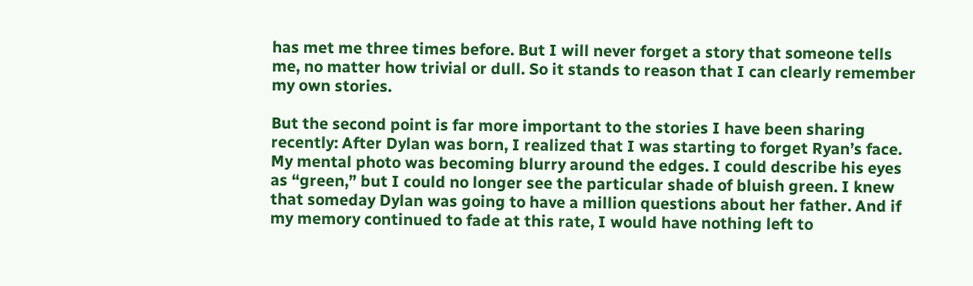has met me three times before. But I will never forget a story that someone tells me, no matter how trivial or dull. So it stands to reason that I can clearly remember my own stories.

But the second point is far more important to the stories I have been sharing recently: After Dylan was born, I realized that I was starting to forget Ryan’s face. My mental photo was becoming blurry around the edges. I could describe his eyes as “green,” but I could no longer see the particular shade of bluish green. I knew that someday Dylan was going to have a million questions about her father. And if my memory continued to fade at this rate, I would have nothing left to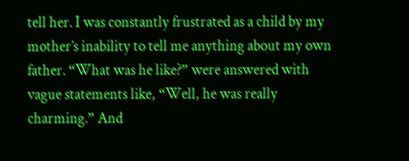tell her. I was constantly frustrated as a child by my mother’s inability to tell me anything about my own father. “What was he like?” were answered with vague statements like, “Well, he was really charming.” And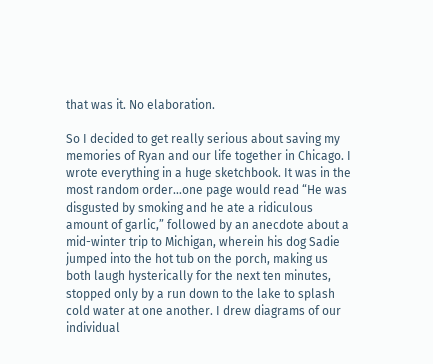that was it. No elaboration.

So I decided to get really serious about saving my memories of Ryan and our life together in Chicago. I wrote everything in a huge sketchbook. It was in the most random order…one page would read “He was disgusted by smoking and he ate a ridiculous amount of garlic,” followed by an anecdote about a mid-winter trip to Michigan, wherein his dog Sadie jumped into the hot tub on the porch, making us both laugh hysterically for the next ten minutes, stopped only by a run down to the lake to splash cold water at one another. I drew diagrams of our individual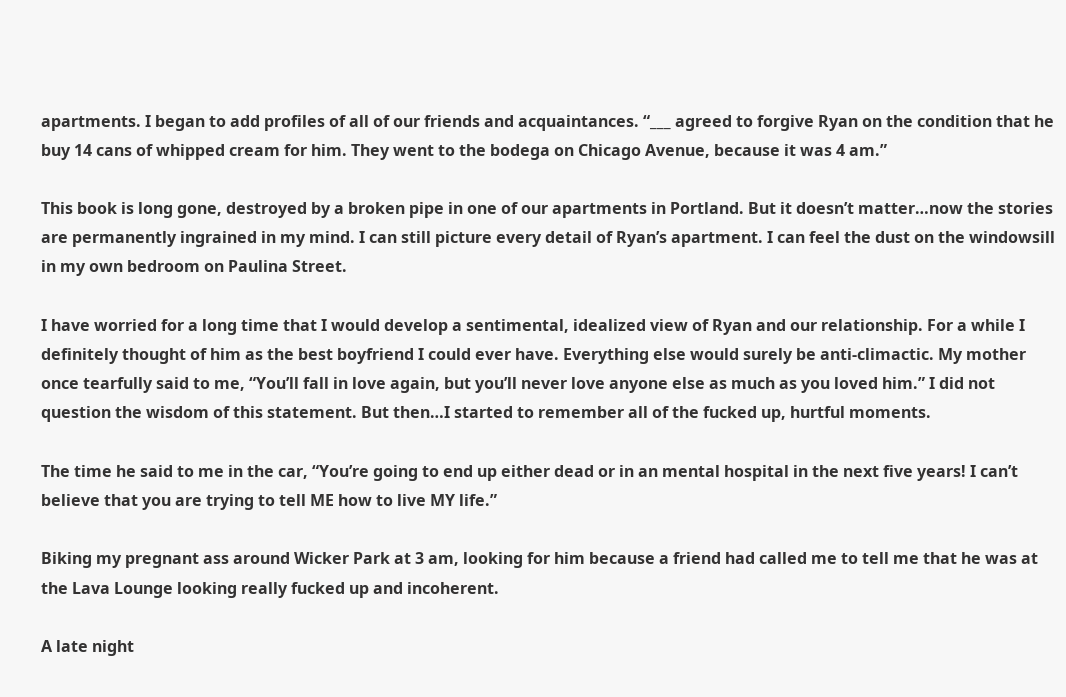apartments. I began to add profiles of all of our friends and acquaintances. “___ agreed to forgive Ryan on the condition that he buy 14 cans of whipped cream for him. They went to the bodega on Chicago Avenue, because it was 4 am.”

This book is long gone, destroyed by a broken pipe in one of our apartments in Portland. But it doesn’t matter…now the stories are permanently ingrained in my mind. I can still picture every detail of Ryan’s apartment. I can feel the dust on the windowsill in my own bedroom on Paulina Street.

I have worried for a long time that I would develop a sentimental, idealized view of Ryan and our relationship. For a while I definitely thought of him as the best boyfriend I could ever have. Everything else would surely be anti-climactic. My mother once tearfully said to me, “You’ll fall in love again, but you’ll never love anyone else as much as you loved him.” I did not question the wisdom of this statement. But then…I started to remember all of the fucked up, hurtful moments.

The time he said to me in the car, “You’re going to end up either dead or in an mental hospital in the next five years! I can’t believe that you are trying to tell ME how to live MY life.”

Biking my pregnant ass around Wicker Park at 3 am, looking for him because a friend had called me to tell me that he was at the Lava Lounge looking really fucked up and incoherent.

A late night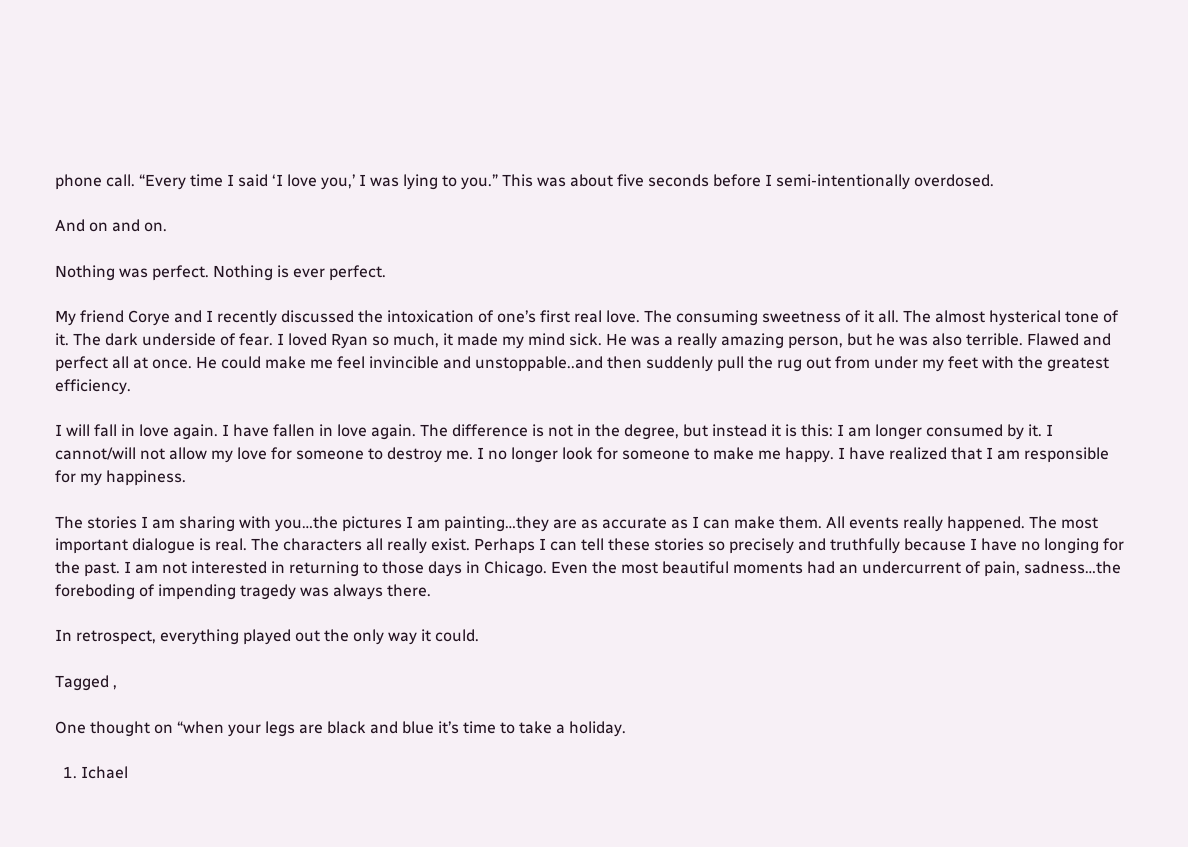phone call. “Every time I said ‘I love you,’ I was lying to you.” This was about five seconds before I semi-intentionally overdosed.

And on and on.

Nothing was perfect. Nothing is ever perfect.

My friend Corye and I recently discussed the intoxication of one’s first real love. The consuming sweetness of it all. The almost hysterical tone of it. The dark underside of fear. I loved Ryan so much, it made my mind sick. He was a really amazing person, but he was also terrible. Flawed and perfect all at once. He could make me feel invincible and unstoppable..and then suddenly pull the rug out from under my feet with the greatest efficiency.

I will fall in love again. I have fallen in love again. The difference is not in the degree, but instead it is this: I am longer consumed by it. I cannot/will not allow my love for someone to destroy me. I no longer look for someone to make me happy. I have realized that I am responsible for my happiness.

The stories I am sharing with you…the pictures I am painting…they are as accurate as I can make them. All events really happened. The most important dialogue is real. The characters all really exist. Perhaps I can tell these stories so precisely and truthfully because I have no longing for the past. I am not interested in returning to those days in Chicago. Even the most beautiful moments had an undercurrent of pain, sadness…the foreboding of impending tragedy was always there.

In retrospect, everything played out the only way it could.

Tagged ,

One thought on “when your legs are black and blue it’s time to take a holiday.

  1. Ichael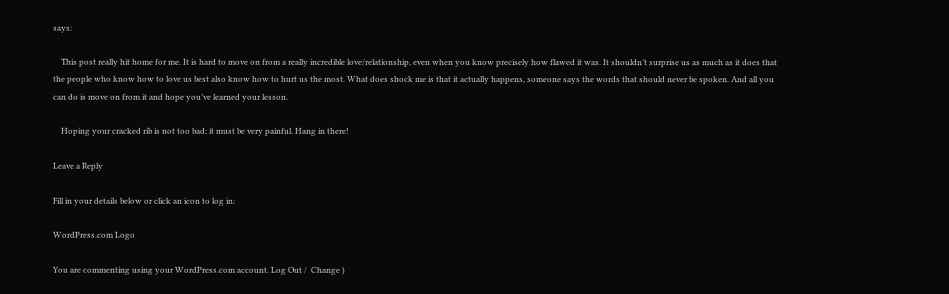says:

    This post really hit home for me. It is hard to move on from a really incredible love/relationship, even when you know precisely how flawed it was. It shouldn’t surprise us as much as it does that the people who know how to love us best also know how to hurt us the most. What does shock me is that it actually happens, someone says the words that should never be spoken. And all you can do is move on from it and hope you’ve learned your lesson.

    Hoping your cracked rib is not too bad; it must be very painful. Hang in there!

Leave a Reply

Fill in your details below or click an icon to log in:

WordPress.com Logo

You are commenting using your WordPress.com account. Log Out /  Change )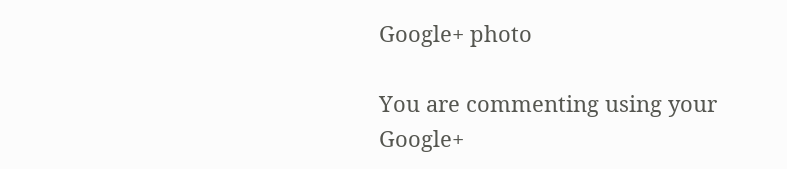Google+ photo

You are commenting using your Google+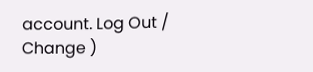account. Log Out /  Change )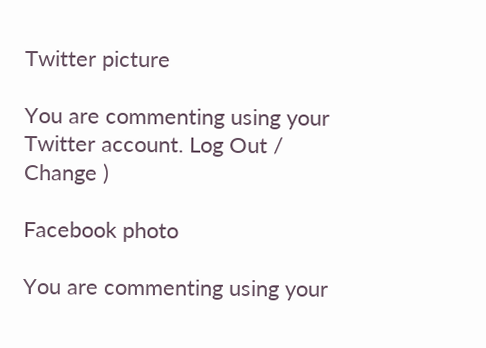Twitter picture

You are commenting using your Twitter account. Log Out /  Change )

Facebook photo

You are commenting using your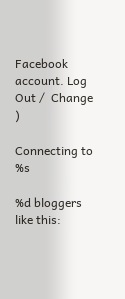Facebook account. Log Out /  Change )

Connecting to %s

%d bloggers like this: